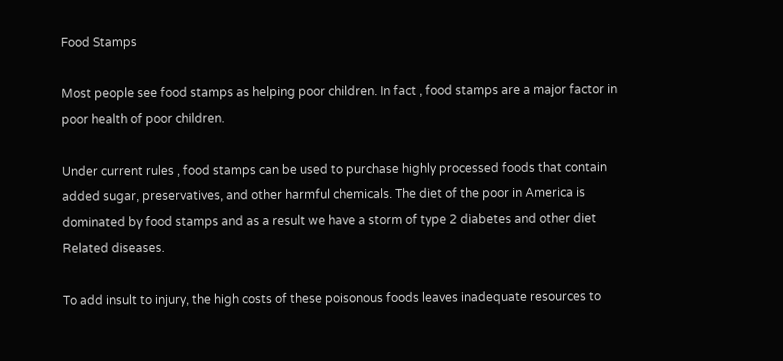Food Stamps

Most people see food stamps as helping poor children. In fact , food stamps are a major factor in poor health of poor children.

Under current rules , food stamps can be used to purchase highly processed foods that contain added sugar, preservatives, and other harmful chemicals. The diet of the poor in America is dominated by food stamps and as a result we have a storm of type 2 diabetes and other diet Related diseases.

To add insult to injury, the high costs of these poisonous foods leaves inadequate resources to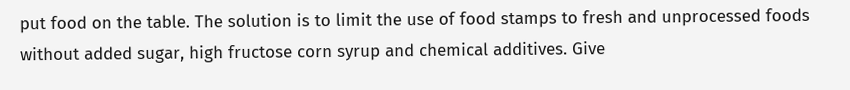put food on the table. The solution is to limit the use of food stamps to fresh and unprocessed foods without added sugar, high fructose corn syrup and chemical additives. Give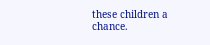these children a chance.